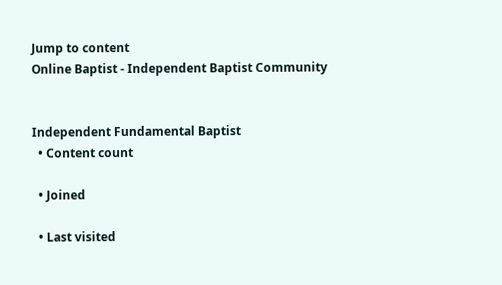Jump to content
Online Baptist - Independent Baptist Community


Independent Fundamental Baptist
  • Content count

  • Joined

  • Last visited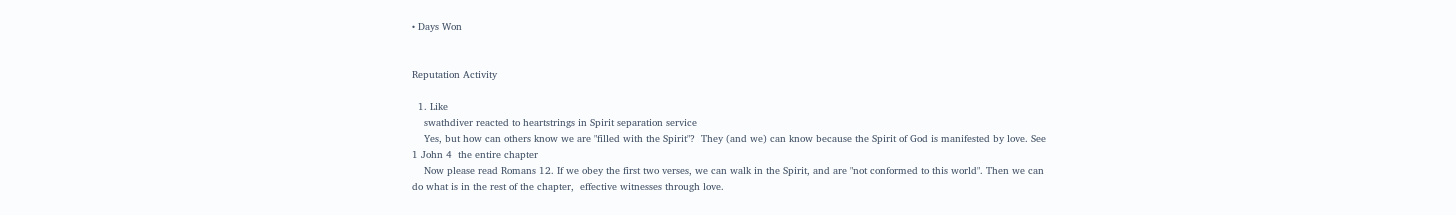• Days Won


Reputation Activity

  1. Like
    swathdiver reacted to heartstrings in Spirit separation service
    Yes, but how can others know we are "filled with the Spirit"?  They (and we) can know because the Spirit of God is manifested by love. See 1 John 4  the entire chapter
    Now please read Romans 12. If we obey the first two verses, we can walk in the Spirit, and are "not conformed to this world". Then we can do what is in the rest of the chapter,  effective witnesses through love.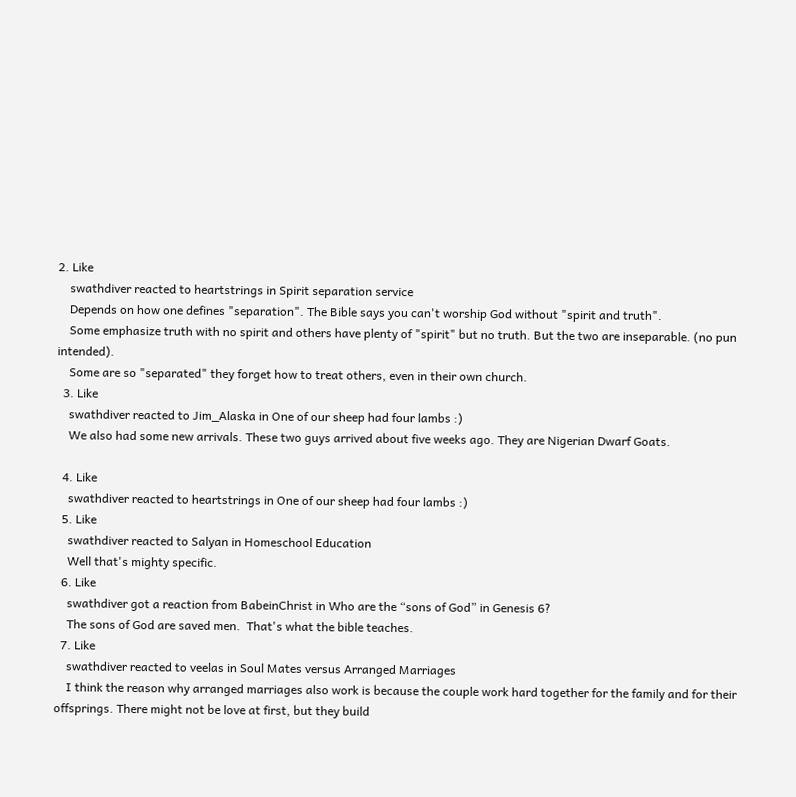2. Like
    swathdiver reacted to heartstrings in Spirit separation service
    Depends on how one defines "separation". The Bible says you can't worship God without "spirit and truth".
    Some emphasize truth with no spirit and others have plenty of "spirit" but no truth. But the two are inseparable. (no pun intended).
    Some are so "separated" they forget how to treat others, even in their own church.
  3. Like
    swathdiver reacted to Jim_Alaska in One of our sheep had four lambs :)
    We also had some new arrivals. These two guys arrived about five weeks ago. They are Nigerian Dwarf Goats.

  4. Like
    swathdiver reacted to heartstrings in One of our sheep had four lambs :)
  5. Like
    swathdiver reacted to Salyan in Homeschool Education
    Well that's mighty specific.
  6. Like
    swathdiver got a reaction from BabeinChrist in Who are the “sons of God” in Genesis 6?
    The sons of God are saved men.  That's what the bible teaches.
  7. Like
    swathdiver reacted to veelas in Soul Mates versus Arranged Marriages
    I think the reason why arranged marriages also work is because the couple work hard together for the family and for their offsprings. There might not be love at first, but they build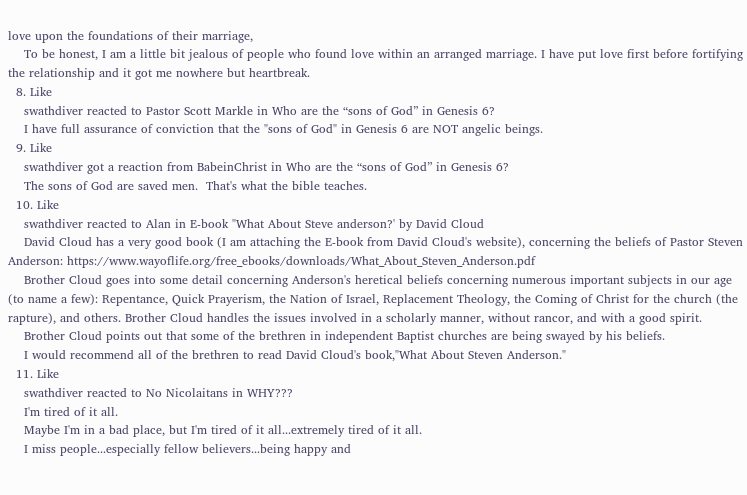love upon the foundations of their marriage,
    To be honest, I am a little bit jealous of people who found love within an arranged marriage. I have put love first before fortifying the relationship and it got me nowhere but heartbreak.
  8. Like
    swathdiver reacted to Pastor Scott Markle in Who are the “sons of God” in Genesis 6?
    I have full assurance of conviction that the "sons of God" in Genesis 6 are NOT angelic beings.
  9. Like
    swathdiver got a reaction from BabeinChrist in Who are the “sons of God” in Genesis 6?
    The sons of God are saved men.  That's what the bible teaches.
  10. Like
    swathdiver reacted to Alan in E-book "What About Steve anderson?' by David Cloud
    David Cloud has a very good book (I am attaching the E-book from David Cloud's website), concerning the beliefs of Pastor Steven Anderson: https://www.wayoflife.org/free_ebooks/downloads/What_About_Steven_Anderson.pdf
    Brother Cloud goes into some detail concerning Anderson's heretical beliefs concerning numerous important subjects in our age (to name a few): Repentance, Quick Prayerism, the Nation of Israel, Replacement Theology, the Coming of Christ for the church (the rapture), and others. Brother Cloud handles the issues involved in a scholarly manner, without rancor, and with a good spirit.
    Brother Cloud points out that some of the brethren in independent Baptist churches are being swayed by his beliefs.
    I would recommend all of the brethren to read David Cloud's book,"What About Steven Anderson."
  11. Like
    swathdiver reacted to No Nicolaitans in WHY???
    I'm tired of it all.
    Maybe I'm in a bad place, but I'm tired of it all...extremely tired of it all.
    I miss people...especially fellow believers...being happy and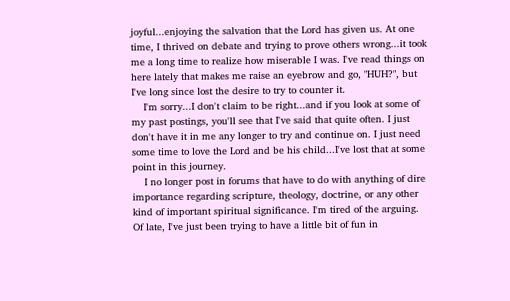joyful...enjoying the salvation that the Lord has given us. At one time, I thrived on debate and trying to prove others wrong...it took me a long time to realize how miserable I was. I've read things on here lately that makes me raise an eyebrow and go, "HUH?", but I've long since lost the desire to try to counter it.
    I'm sorry...I don't claim to be right...and if you look at some of my past postings, you'll see that I've said that quite often. I just don't have it in me any longer to try and continue on. I just need some time to love the Lord and be his child...I've lost that at some point in this journey.
    I no longer post in forums that have to do with anything of dire importance regarding scripture, theology, doctrine, or any other kind of important spiritual significance. I'm tired of the arguing. Of late, I've just been trying to have a little bit of fun in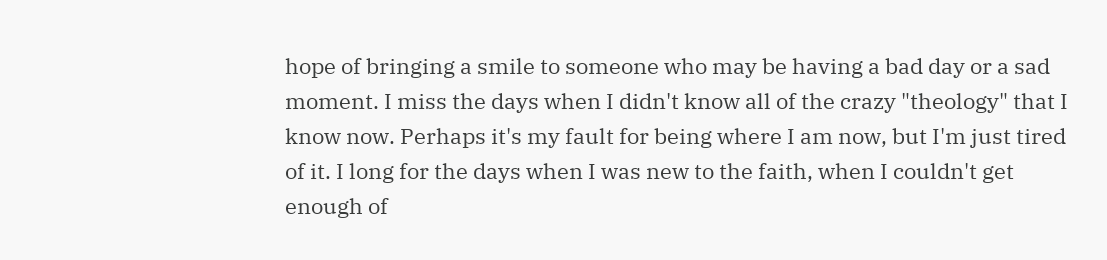hope of bringing a smile to someone who may be having a bad day or a sad moment. I miss the days when I didn't know all of the crazy "theology" that I know now. Perhaps it's my fault for being where I am now, but I'm just tired of it. I long for the days when I was new to the faith, when I couldn't get enough of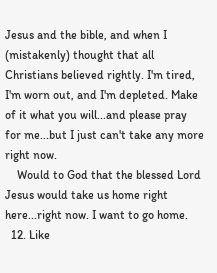Jesus and the bible, and when I (mistakenly) thought that all Christians believed rightly. I'm tired, I'm worn out, and I'm depleted. Make of it what you will...and please pray for me...but I just can't take any more right now.
    Would to God that the blessed Lord Jesus would take us home right here...right now. I want to go home.
  12. Like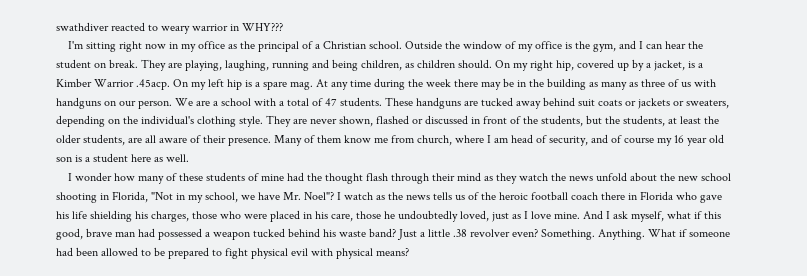swathdiver reacted to weary warrior in WHY???
    I'm sitting right now in my office as the principal of a Christian school. Outside the window of my office is the gym, and I can hear the student on break. They are playing, laughing, running and being children, as children should. On my right hip, covered up by a jacket, is a Kimber Warrior .45acp. On my left hip is a spare mag. At any time during the week there may be in the building as many as three of us with handguns on our person. We are a school with a total of 47 students. These handguns are tucked away behind suit coats or jackets or sweaters, depending on the individual's clothing style. They are never shown, flashed or discussed in front of the students, but the students, at least the older students, are all aware of their presence. Many of them know me from church, where I am head of security, and of course my 16 year old son is a student here as well.
    I wonder how many of these students of mine had the thought flash through their mind as they watch the news unfold about the new school shooting in Florida, "Not in my school, we have Mr. Noel"? I watch as the news tells us of the heroic football coach there in Florida who gave his life shielding his charges, those who were placed in his care, those he undoubtedly loved, just as I love mine. And I ask myself, what if this good, brave man had possessed a weapon tucked behind his waste band? Just a little .38 revolver even? Something. Anything. What if someone had been allowed to be prepared to fight physical evil with physical means?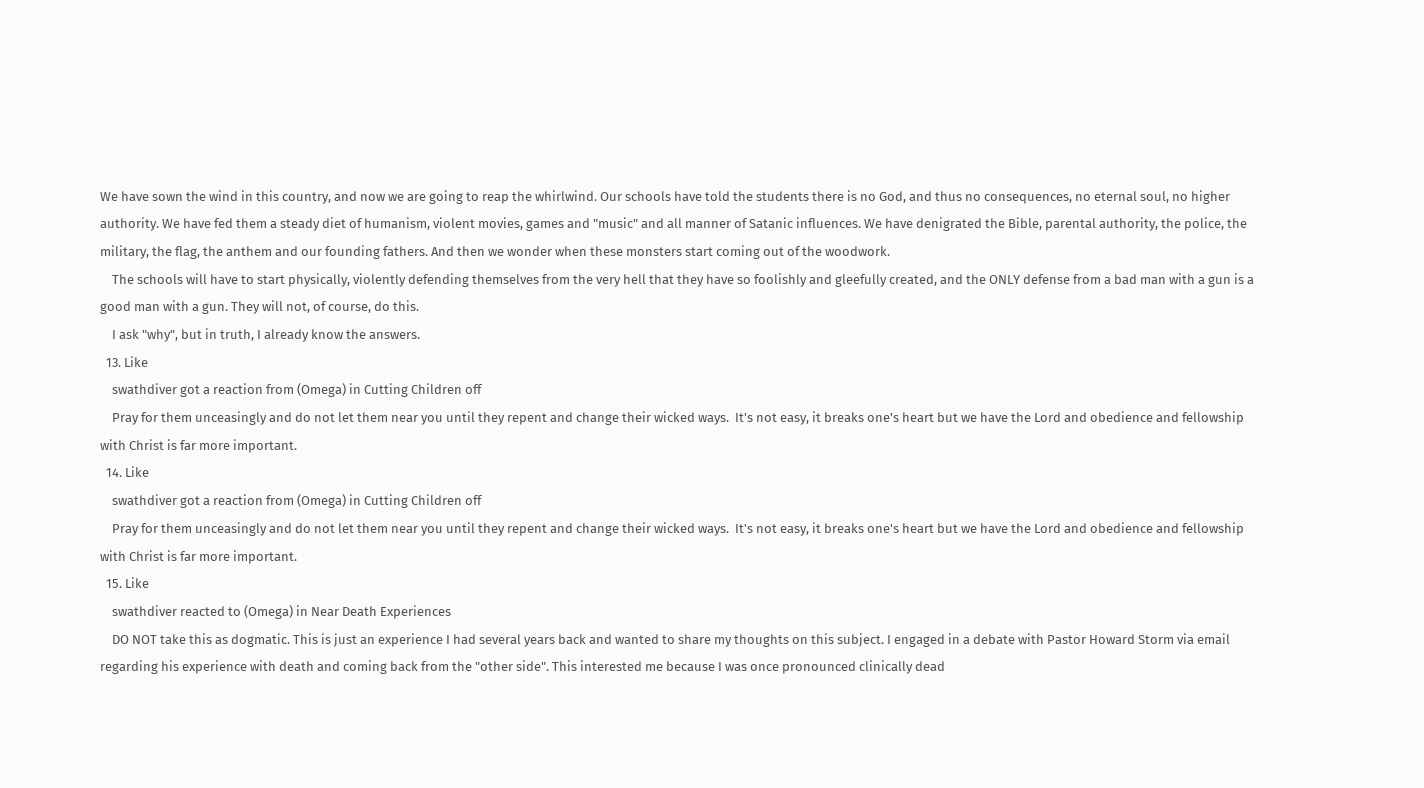We have sown the wind in this country, and now we are going to reap the whirlwind. Our schools have told the students there is no God, and thus no consequences, no eternal soul, no higher authority. We have fed them a steady diet of humanism, violent movies, games and "music" and all manner of Satanic influences. We have denigrated the Bible, parental authority, the police, the military, the flag, the anthem and our founding fathers. And then we wonder when these monsters start coming out of the woodwork.
    The schools will have to start physically, violently defending themselves from the very hell that they have so foolishly and gleefully created, and the ONLY defense from a bad man with a gun is a good man with a gun. They will not, of course, do this.
    I ask "why", but in truth, I already know the answers.
  13. Like
    swathdiver got a reaction from (Omega) in Cutting Children off
    Pray for them unceasingly and do not let them near you until they repent and change their wicked ways.  It's not easy, it breaks one's heart but we have the Lord and obedience and fellowship with Christ is far more important.
  14. Like
    swathdiver got a reaction from (Omega) in Cutting Children off
    Pray for them unceasingly and do not let them near you until they repent and change their wicked ways.  It's not easy, it breaks one's heart but we have the Lord and obedience and fellowship with Christ is far more important.
  15. Like
    swathdiver reacted to (Omega) in Near Death Experiences
    DO NOT take this as dogmatic. This is just an experience I had several years back and wanted to share my thoughts on this subject. I engaged in a debate with Pastor Howard Storm via email regarding his experience with death and coming back from the "other side". This interested me because I was once pronounced clinically dead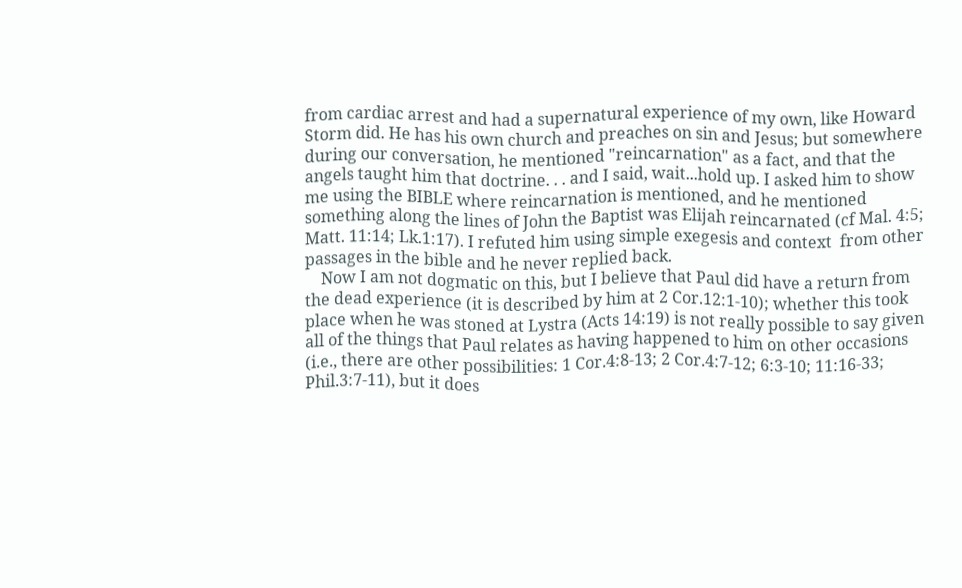from cardiac arrest and had a supernatural experience of my own, like Howard Storm did. He has his own church and preaches on sin and Jesus; but somewhere during our conversation, he mentioned "reincarnation" as a fact, and that the angels taught him that doctrine. . . and I said, wait...hold up. I asked him to show me using the BIBLE where reincarnation is mentioned, and he mentioned something along the lines of John the Baptist was Elijah reincarnated (cf Mal. 4:5; Matt. 11:14; Lk.1:17). I refuted him using simple exegesis and context  from other passages in the bible and he never replied back.
    Now I am not dogmatic on this, but I believe that Paul did have a return from the dead experience (it is described by him at 2 Cor.12:1-10); whether this took place when he was stoned at Lystra (Acts 14:19) is not really possible to say given all of the things that Paul relates as having happened to him on other occasions (i.e., there are other possibilities: 1 Cor.4:8-13; 2 Cor.4:7-12; 6:3-10; 11:16-33; Phil.3:7-11), but it does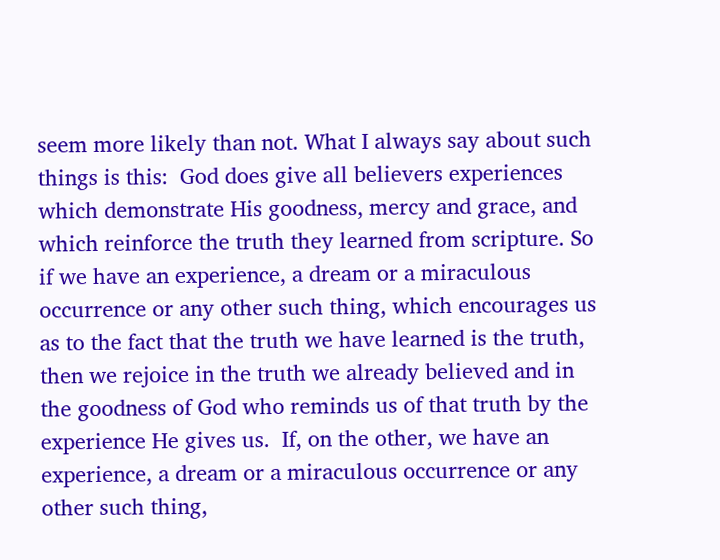seem more likely than not. What I always say about such things is this:  God does give all believers experiences which demonstrate His goodness, mercy and grace, and which reinforce the truth they learned from scripture. So if we have an experience, a dream or a miraculous occurrence or any other such thing, which encourages us as to the fact that the truth we have learned is the truth, then we rejoice in the truth we already believed and in the goodness of God who reminds us of that truth by the experience He gives us.  If, on the other, we have an experience, a dream or a miraculous occurrence or any other such thing,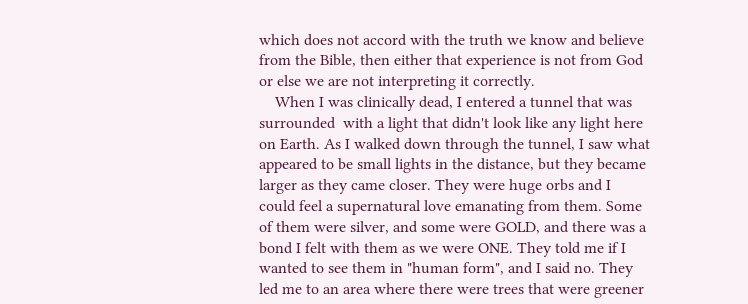which does not accord with the truth we know and believe from the Bible, then either that experience is not from God or else we are not interpreting it correctly.
    When I was clinically dead, I entered a tunnel that was surrounded  with a light that didn't look like any light here on Earth. As I walked down through the tunnel, I saw what appeared to be small lights in the distance, but they became larger as they came closer. They were huge orbs and I could feel a supernatural love emanating from them. Some of them were silver, and some were GOLD, and there was a bond I felt with them as we were ONE. They told me if I wanted to see them in "human form", and I said no. They led me to an area where there were trees that were greener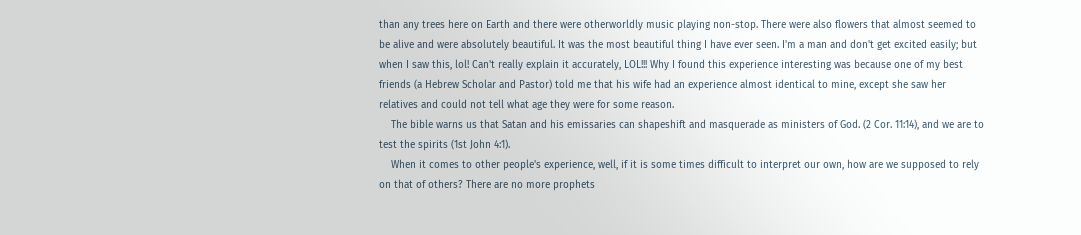than any trees here on Earth and there were otherworldly music playing non-stop. There were also flowers that almost seemed to be alive and were absolutely beautiful. It was the most beautiful thing I have ever seen. I'm a man and don't get excited easily; but when I saw this, lol! Can't really explain it accurately, LOL!!! Why I found this experience interesting was because one of my best friends (a Hebrew Scholar and Pastor) told me that his wife had an experience almost identical to mine, except she saw her relatives and could not tell what age they were for some reason.
    The bible warns us that Satan and his emissaries can shapeshift and masquerade as ministers of God. (2 Cor. 11:14), and we are to test the spirits (1st John 4:1).
    When it comes to other people's experience, well, if it is some times difficult to interpret our own, how are we supposed to rely on that of others? There are no more prophets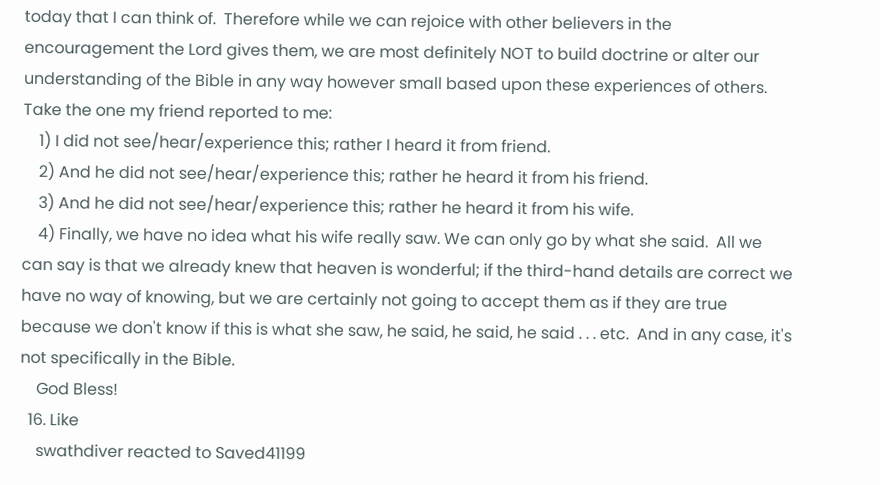today that I can think of.  Therefore while we can rejoice with other believers in the encouragement the Lord gives them, we are most definitely NOT to build doctrine or alter our understanding of the Bible in any way however small based upon these experiences of others. Take the one my friend reported to me:
    1) I did not see/hear/experience this; rather I heard it from friend.
    2) And he did not see/hear/experience this; rather he heard it from his friend.
    3) And he did not see/hear/experience this; rather he heard it from his wife.
    4) Finally, we have no idea what his wife really saw. We can only go by what she said.  All we can say is that we already knew that heaven is wonderful; if the third-hand details are correct we have no way of knowing, but we are certainly not going to accept them as if they are true because we don't know if this is what she saw, he said, he said, he said . . . etc.  And in any case, it's not specifically in the Bible.
    God Bless!
  16. Like
    swathdiver reacted to Saved41199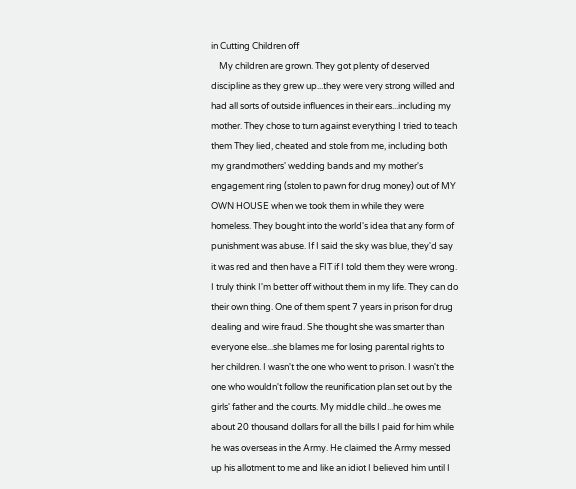in Cutting Children off
    My children are grown. They got plenty of deserved discipline as they grew up...they were very strong willed and had all sorts of outside influences in their ears...including my mother. They chose to turn against everything I tried to teach them They lied, cheated and stole from me, including both my grandmothers' wedding bands and my mother's engagement ring (stolen to pawn for drug money) out of MY OWN HOUSE when we took them in while they were homeless. They bought into the world's idea that any form of punishment was abuse. If I said the sky was blue, they'd say it was red and then have a FIT if I told them they were wrong. I truly think I'm better off without them in my life. They can do their own thing. One of them spent 7 years in prison for drug dealing and wire fraud. She thought she was smarter than everyone else...she blames me for losing parental rights to her children. I wasn't the one who went to prison. I wasn't the one who wouldn't follow the reunification plan set out by the girls' father and the courts. My middle child...he owes me about 20 thousand dollars for all the bills I paid for him while he was overseas in the Army. He claimed the Army messed up his allotment to me and like an idiot I believed him until I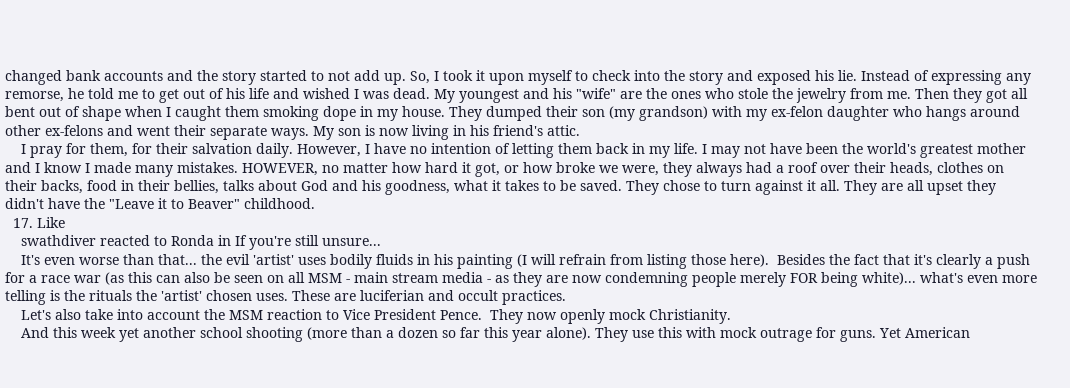changed bank accounts and the story started to not add up. So, I took it upon myself to check into the story and exposed his lie. Instead of expressing any remorse, he told me to get out of his life and wished I was dead. My youngest and his "wife" are the ones who stole the jewelry from me. Then they got all bent out of shape when I caught them smoking dope in my house. They dumped their son (my grandson) with my ex-felon daughter who hangs around other ex-felons and went their separate ways. My son is now living in his friend's attic.
    I pray for them, for their salvation daily. However, I have no intention of letting them back in my life. I may not have been the world's greatest mother and I know I made many mistakes. HOWEVER, no matter how hard it got, or how broke we were, they always had a roof over their heads, clothes on their backs, food in their bellies, talks about God and his goodness, what it takes to be saved. They chose to turn against it all. They are all upset they didn't have the "Leave it to Beaver" childhood.
  17. Like
    swathdiver reacted to Ronda in If you're still unsure...
    It's even worse than that... the evil 'artist' uses bodily fluids in his painting (I will refrain from listing those here).  Besides the fact that it's clearly a push for a race war (as this can also be seen on all MSM - main stream media - as they are now condemning people merely FOR being white)... what's even more telling is the rituals the 'artist' chosen uses. These are luciferian and occult practices.
    Let's also take into account the MSM reaction to Vice President Pence.  They now openly mock Christianity.
    And this week yet another school shooting (more than a dozen so far this year alone). They use this with mock outrage for guns. Yet American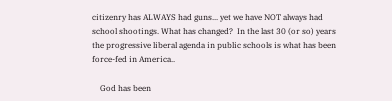citizenry has ALWAYS had guns... yet we have NOT always had school shootings. What has changed?  In the last 30 (or so) years  the progressive liberal agenda in public schools is what has been force-fed in America..

    God has been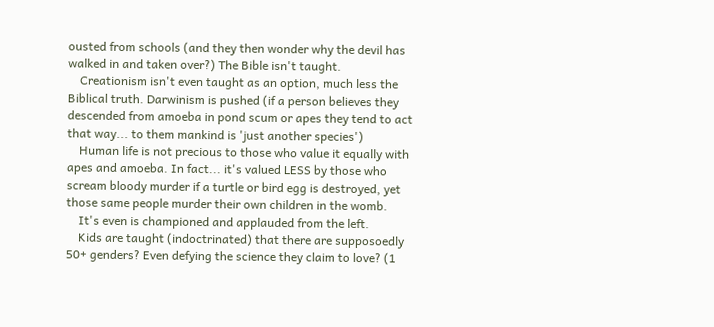ousted from schools (and they then wonder why the devil has walked in and taken over?) The Bible isn't taught.
    Creationism isn't even taught as an option, much less the Biblical truth. Darwinism is pushed (if a person believes they descended from amoeba in pond scum or apes they tend to act that way... to them mankind is 'just another species')
    Human life is not precious to those who value it equally with apes and amoeba. In fact... it's valued LESS by those who scream bloody murder if a turtle or bird egg is destroyed, yet those same people murder their own children in the womb.
    It's even is championed and applauded from the left.
    Kids are taught (indoctrinated) that there are supposoedly 50+ genders? Even defying the science they claim to love? (1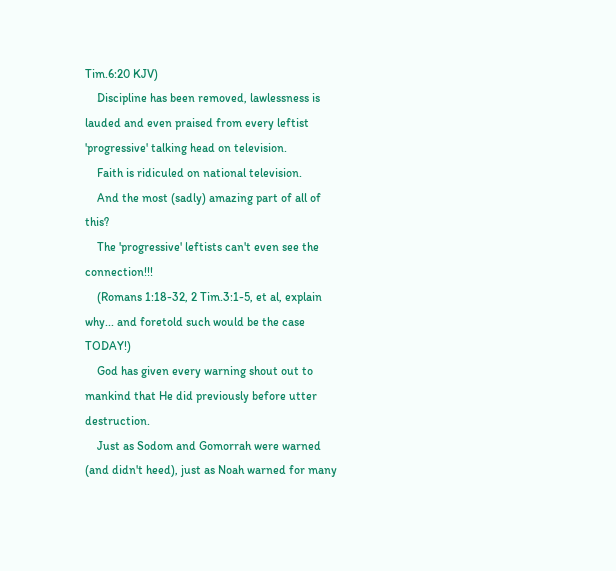Tim.6:20 KJV)
    Discipline has been removed, lawlessness is lauded and even praised from every leftist 'progressive' talking head on television.
    Faith is ridiculed on national television.
    And the most (sadly) amazing part of all of this?
    The 'progressive' leftists can't even see the connection!!!
    (Romans 1:18-32, 2 Tim.3:1-5, et al, explain why... and foretold such would be the case TODAY!)
    God has given every warning shout out to mankind that He did previously before utter destruction.
    Just as Sodom and Gomorrah were warned (and didn't heed), just as Noah warned for many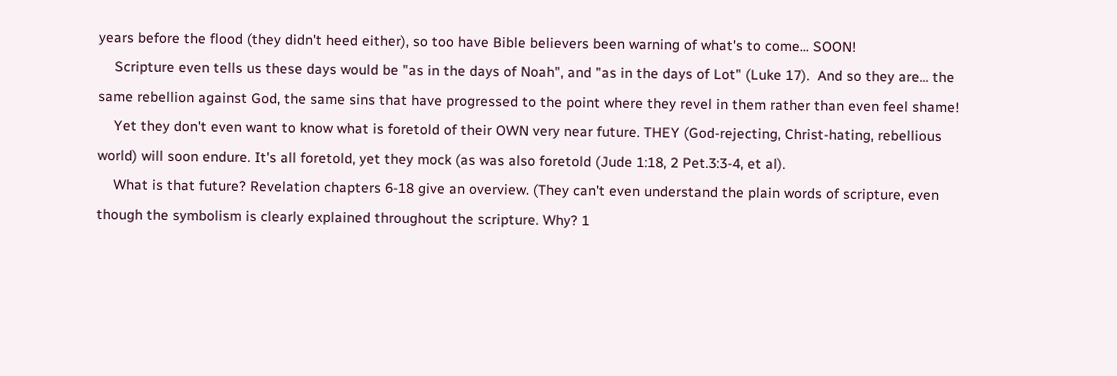years before the flood (they didn't heed either), so too have Bible believers been warning of what's to come... SOON!
    Scripture even tells us these days would be "as in the days of Noah", and "as in the days of Lot" (Luke 17).  And so they are... the same rebellion against God, the same sins that have progressed to the point where they revel in them rather than even feel shame!
    Yet they don't even want to know what is foretold of their OWN very near future. THEY (God-rejecting, Christ-hating, rebellious world) will soon endure. It's all foretold, yet they mock (as was also foretold (Jude 1:18, 2 Pet.3:3-4, et al).
    What is that future? Revelation chapters 6-18 give an overview. (They can't even understand the plain words of scripture, even though the symbolism is clearly explained throughout the scripture. Why? 1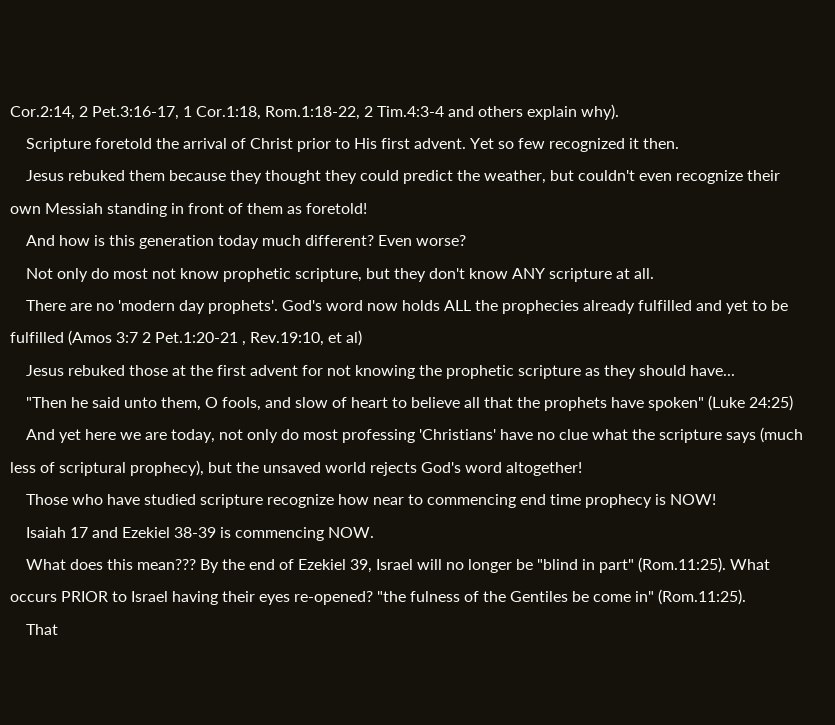Cor.2:14, 2 Pet.3:16-17, 1 Cor.1:18, Rom.1:18-22, 2 Tim.4:3-4 and others explain why).
    Scripture foretold the arrival of Christ prior to His first advent. Yet so few recognized it then.
    Jesus rebuked them because they thought they could predict the weather, but couldn't even recognize their own Messiah standing in front of them as foretold!
    And how is this generation today much different? Even worse?
    Not only do most not know prophetic scripture, but they don't know ANY scripture at all.
    There are no 'modern day prophets'. God's word now holds ALL the prophecies already fulfilled and yet to be fulfilled (Amos 3:7 2 Pet.1:20-21 , Rev.19:10, et al)
    Jesus rebuked those at the first advent for not knowing the prophetic scripture as they should have...
    "Then he said unto them, O fools, and slow of heart to believe all that the prophets have spoken" (Luke 24:25)
    And yet here we are today, not only do most professing 'Christians' have no clue what the scripture says (much less of scriptural prophecy), but the unsaved world rejects God's word altogether!
    Those who have studied scripture recognize how near to commencing end time prophecy is NOW!
    Isaiah 17 and Ezekiel 38-39 is commencing NOW.
    What does this mean??? By the end of Ezekiel 39, Israel will no longer be "blind in part" (Rom.11:25). What occurs PRIOR to Israel having their eyes re-opened? "the fulness of the Gentiles be come in" (Rom.11:25).
    That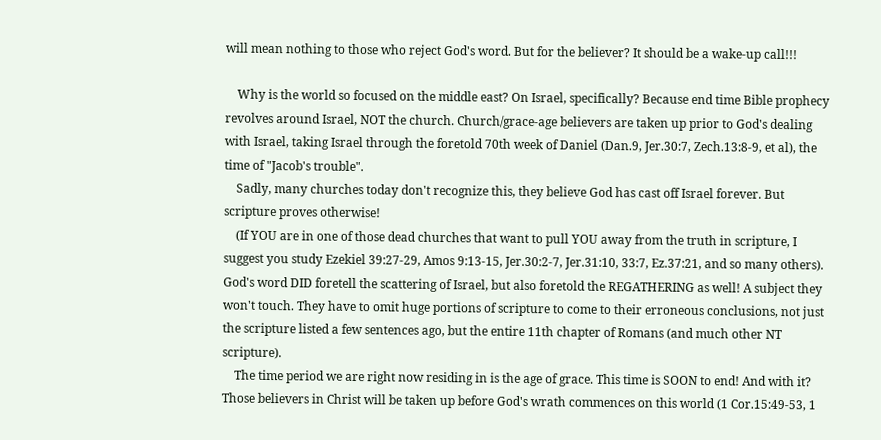will mean nothing to those who reject God's word. But for the believer? It should be a wake-up call!!!

    Why is the world so focused on the middle east? On Israel, specifically? Because end time Bible prophecy revolves around Israel, NOT the church. Church/grace-age believers are taken up prior to God's dealing with Israel, taking Israel through the foretold 70th week of Daniel (Dan.9, Jer.30:7, Zech.13:8-9, et al), the time of "Jacob's trouble".
    Sadly, many churches today don't recognize this, they believe God has cast off Israel forever. But scripture proves otherwise!
    (If YOU are in one of those dead churches that want to pull YOU away from the truth in scripture, I suggest you study Ezekiel 39:27-29, Amos 9:13-15, Jer.30:2-7, Jer.31:10, 33:7, Ez.37:21, and so many others). God's word DID foretell the scattering of Israel, but also foretold the REGATHERING as well! A subject they won't touch. They have to omit huge portions of scripture to come to their erroneous conclusions, not just the scripture listed a few sentences ago, but the entire 11th chapter of Romans (and much other NT scripture).
    The time period we are right now residing in is the age of grace. This time is SOON to end! And with it? Those believers in Christ will be taken up before God's wrath commences on this world (1 Cor.15:49-53, 1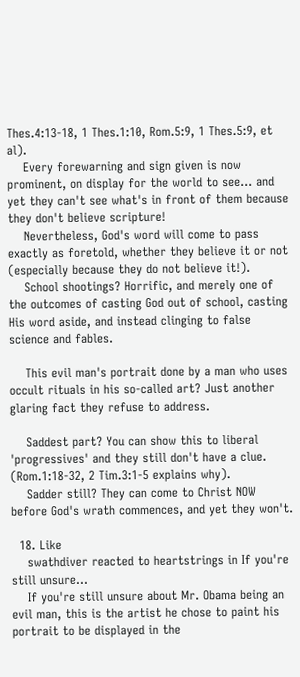Thes.4:13-18, 1 Thes.1:10, Rom.5:9, 1 Thes.5:9, et al).
    Every forewarning and sign given is now prominent, on display for the world to see... and yet they can't see what's in front of them because they don't believe scripture!
    Nevertheless, God's word will come to pass exactly as foretold, whether they believe it or not (especially because they do not believe it!).
    School shootings? Horrific, and merely one of the outcomes of casting God out of school, casting His word aside, and instead clinging to false science and fables.

    This evil man's portrait done by a man who uses occult rituals in his so-called art? Just another glaring fact they refuse to address.

    Saddest part? You can show this to liberal 'progressives' and they still don't have a clue. (Rom.1:18-32, 2 Tim.3:1-5 explains why).
    Sadder still? They can come to Christ NOW before God's wrath commences, and yet they won't.

  18. Like
    swathdiver reacted to heartstrings in If you're still unsure...
    If you're still unsure about Mr. Obama being an evil man, this is the artist he chose to paint his portrait to be displayed in the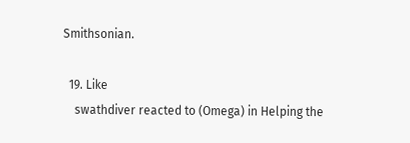Smithsonian.

  19. Like
    swathdiver reacted to (Omega) in Helping the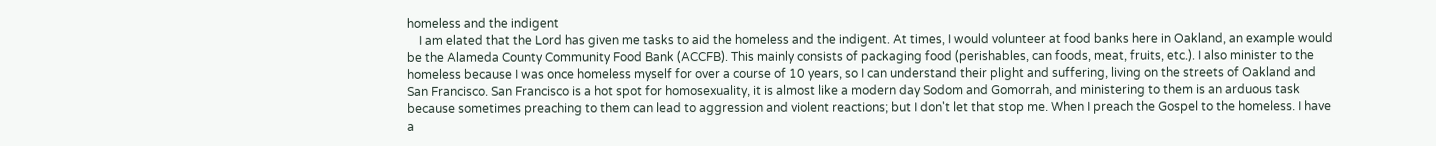homeless and the indigent
    I am elated that the Lord has given me tasks to aid the homeless and the indigent. At times, I would volunteer at food banks here in Oakland, an example would be the Alameda County Community Food Bank (ACCFB). This mainly consists of packaging food (perishables, can foods, meat, fruits, etc.). I also minister to the homeless because I was once homeless myself for over a course of 10 years, so I can understand their plight and suffering, living on the streets of Oakland and San Francisco. San Francisco is a hot spot for homosexuality, it is almost like a modern day Sodom and Gomorrah, and ministering to them is an arduous task because sometimes preaching to them can lead to aggression and violent reactions; but I don't let that stop me. When I preach the Gospel to the homeless. I have a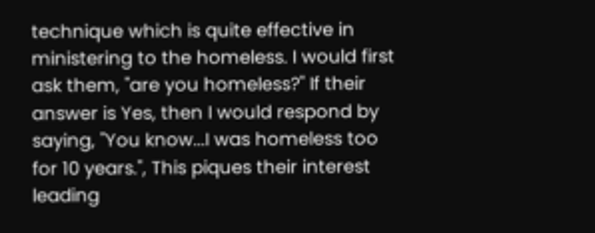technique which is quite effective in ministering to the homeless. I would first ask them, "are you homeless?" If their answer is Yes, then I would respond by saying, "You know...I was homeless too for 10 years.", This piques their interest leading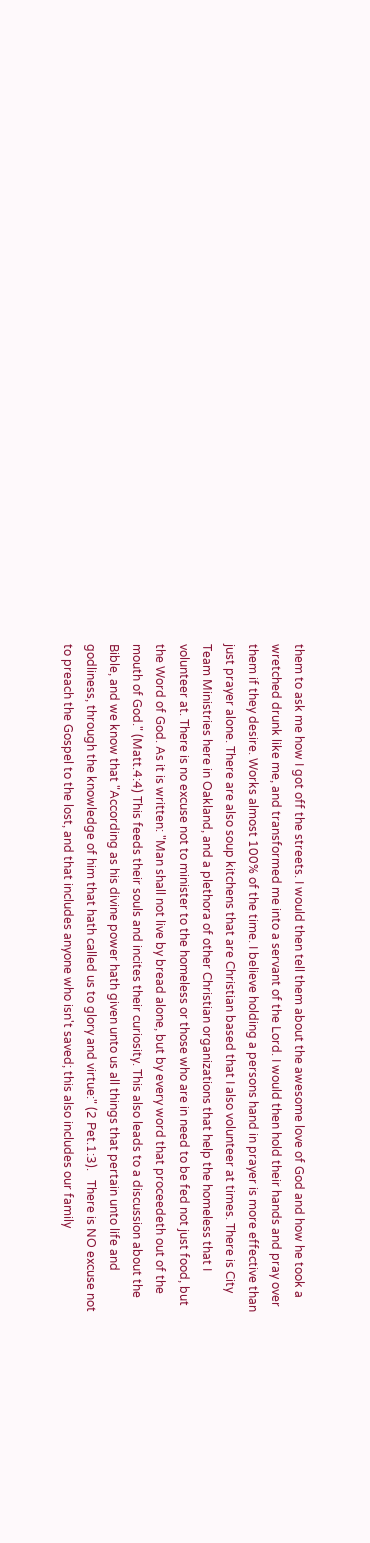them to ask me how I got off the streets. I would then tell them about the awesome love of God and how he took a wretched drunk like me, and transformed me into a servant of the Lord. I would then hold their hands and pray over them if they desire. Works almost 100% of the time. I believe holding a persons hand in prayer is more effective than just prayer alone. There are also soup kitchens that are Christian based that I also volunteer at times. There is City Team Ministries here in Oakland, and a plethora of other Christian organizations that help the homeless that I volunteer at. There is no excuse not to minister to the homeless or those who are in need to be fed not just food, but the Word of God. As it is written: "Man shall not live by bread alone, but by every word that proceedeth out of the mouth of God." (Matt.4:4) This feeds their souls and incites their curiosity. This also leads to a discussion about the Bible, and we know that "According as his divine power hath given unto us all things that pertain unto life and godliness, through the knowledge of him that hath called us to glory and virtue:" (2 Pet.1:3).   There is NO excuse not to preach the Gospel to the lost, and that includes anyone who isn't saved; this also includes our family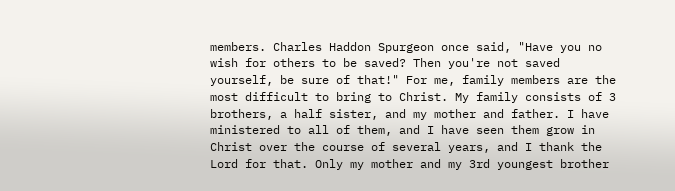members. Charles Haddon Spurgeon once said, "Have you no wish for others to be saved? Then you're not saved yourself, be sure of that!" For me, family members are the most difficult to bring to Christ. My family consists of 3 brothers, a half sister, and my mother and father. I have ministered to all of them, and I have seen them grow in Christ over the course of several years, and I thank the Lord for that. Only my mother and my 3rd youngest brother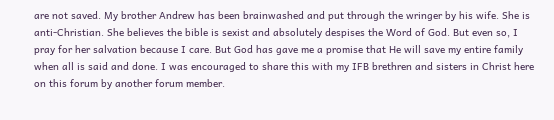are not saved. My brother Andrew has been brainwashed and put through the wringer by his wife. She is anti-Christian. She believes the bible is sexist and absolutely despises the Word of God. But even so, I pray for her salvation because I care. But God has gave me a promise that He will save my entire family when all is said and done. I was encouraged to share this with my IFB brethren and sisters in Christ here on this forum by another forum member.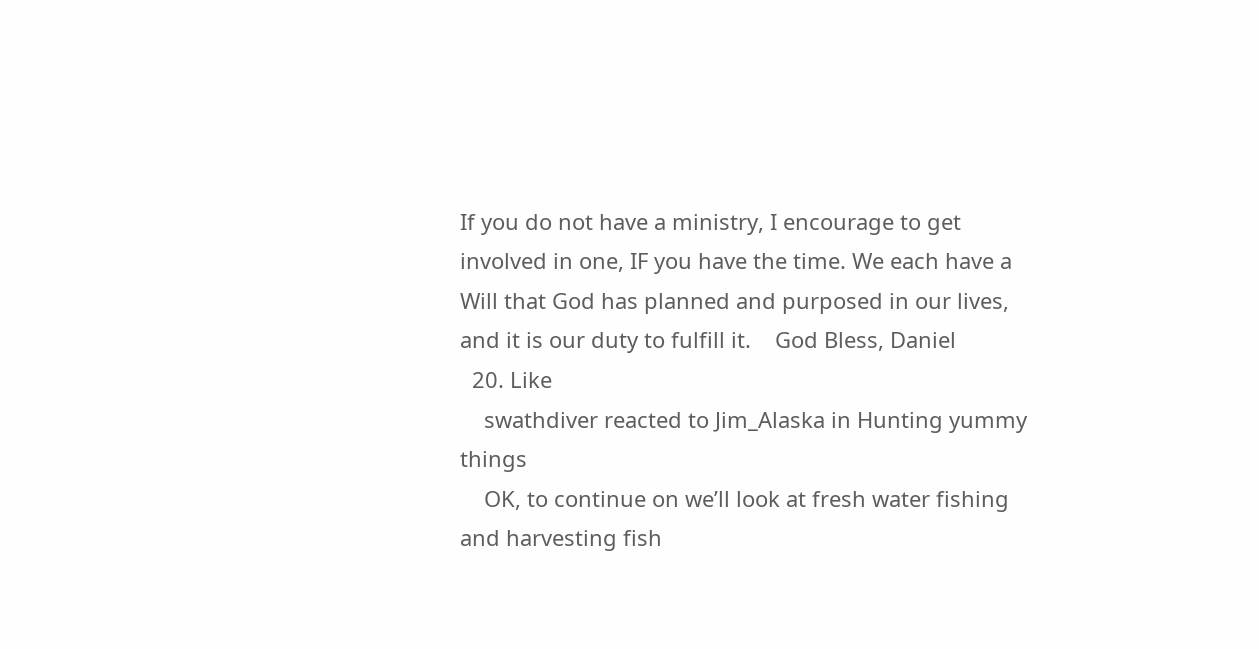If you do not have a ministry, I encourage to get involved in one, IF you have the time. We each have a Will that God has planned and purposed in our lives, and it is our duty to fulfill it.    God Bless, Daniel
  20. Like
    swathdiver reacted to Jim_Alaska in Hunting yummy things
    OK, to continue on we’ll look at fresh water fishing and harvesting fish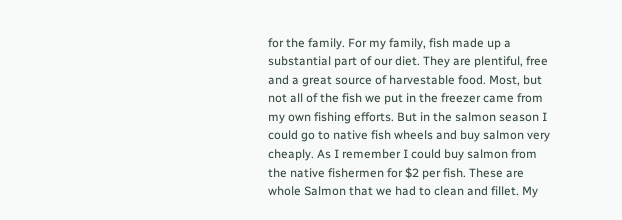for the family. For my family, fish made up a substantial part of our diet. They are plentiful, free and a great source of harvestable food. Most, but not all of the fish we put in the freezer came from my own fishing efforts. But in the salmon season I could go to native fish wheels and buy salmon very cheaply. As I remember I could buy salmon from the native fishermen for $2 per fish. These are whole Salmon that we had to clean and fillet. My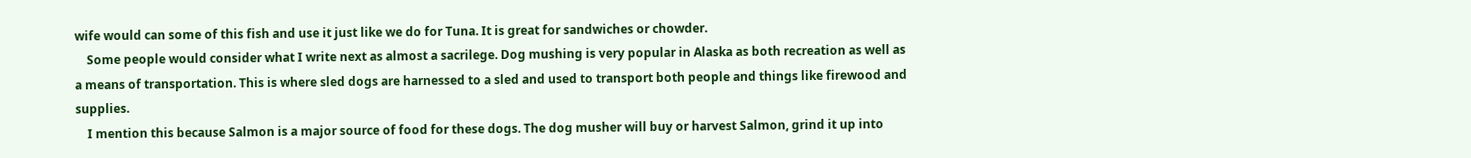wife would can some of this fish and use it just like we do for Tuna. It is great for sandwiches or chowder.
    Some people would consider what I write next as almost a sacrilege. Dog mushing is very popular in Alaska as both recreation as well as a means of transportation. This is where sled dogs are harnessed to a sled and used to transport both people and things like firewood and supplies.
    I mention this because Salmon is a major source of food for these dogs. The dog musher will buy or harvest Salmon, grind it up into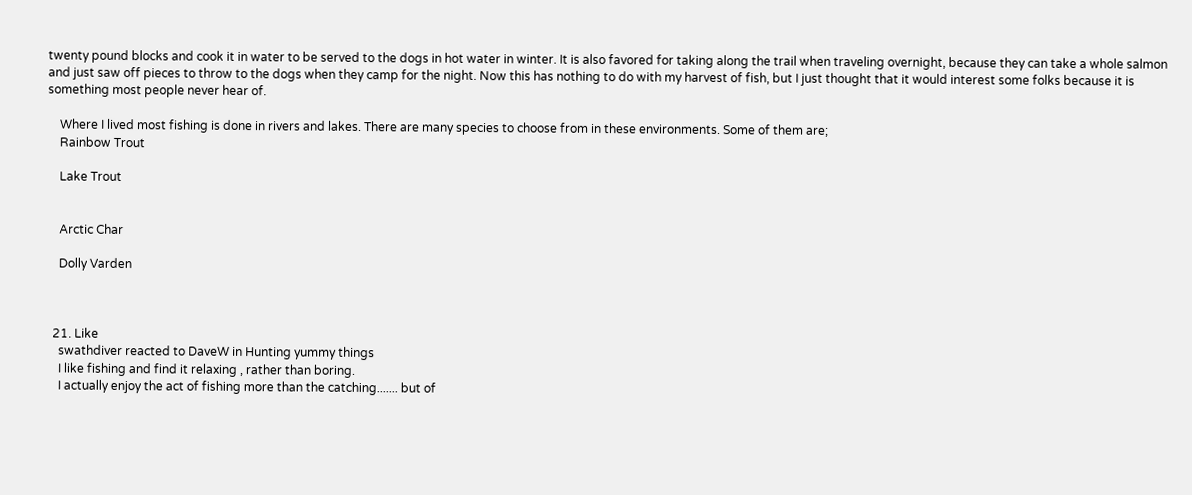twenty pound blocks and cook it in water to be served to the dogs in hot water in winter. It is also favored for taking along the trail when traveling overnight, because they can take a whole salmon and just saw off pieces to throw to the dogs when they camp for the night. Now this has nothing to do with my harvest of fish, but I just thought that it would interest some folks because it is something most people never hear of.

    Where I lived most fishing is done in rivers and lakes. There are many species to choose from in these environments. Some of them are;
    Rainbow Trout

    Lake Trout


    Arctic Char

    Dolly Varden



  21. Like
    swathdiver reacted to DaveW in Hunting yummy things
    I like fishing and find it relaxing , rather than boring.
    I actually enjoy the act of fishing more than the catching....... but of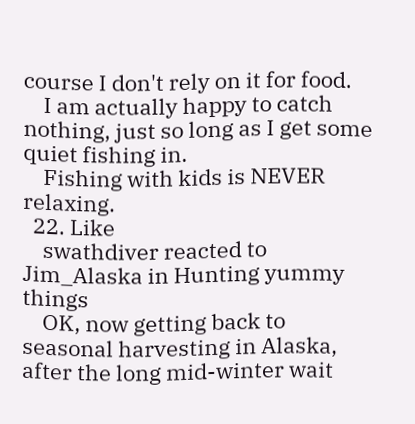course I don't rely on it for food.
    I am actually happy to catch nothing, just so long as I get some quiet fishing in.
    Fishing with kids is NEVER relaxing.
  22. Like
    swathdiver reacted to Jim_Alaska in Hunting yummy things
    OK, now getting back to seasonal harvesting in Alaska, after the long mid-winter wait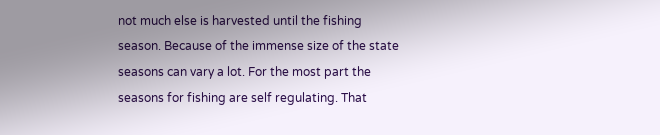not much else is harvested until the fishing season. Because of the immense size of the state seasons can vary a lot. For the most part the seasons for fishing are self regulating. That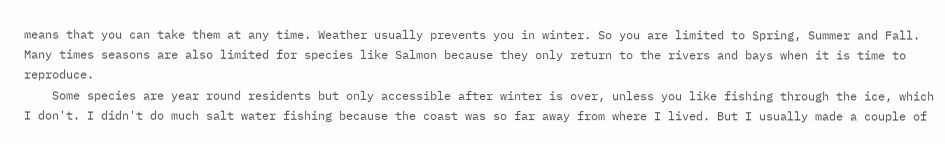means that you can take them at any time. Weather usually prevents you in winter. So you are limited to Spring, Summer and Fall. Many times seasons are also limited for species like Salmon because they only return to the rivers and bays when it is time to reproduce.
    Some species are year round residents but only accessible after winter is over, unless you like fishing through the ice, which I don't. I didn't do much salt water fishing because the coast was so far away from where I lived. But I usually made a couple of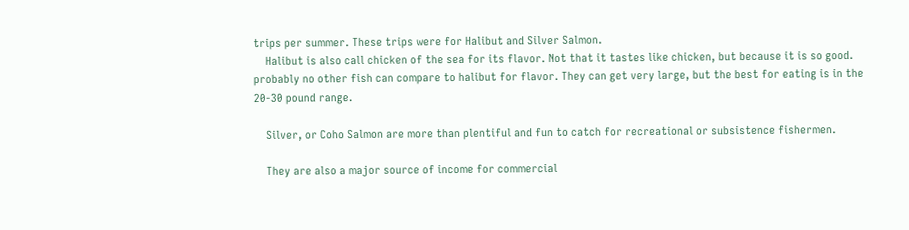trips per summer. These trips were for Halibut and Silver Salmon.
    Halibut is also call chicken of the sea for its flavor. Not that it tastes like chicken, but because it is so good. probably no other fish can compare to halibut for flavor. They can get very large, but the best for eating is in the 20-30 pound range.

    Silver, or Coho Salmon are more than plentiful and fun to catch for recreational or subsistence fishermen.

    They are also a major source of income for commercial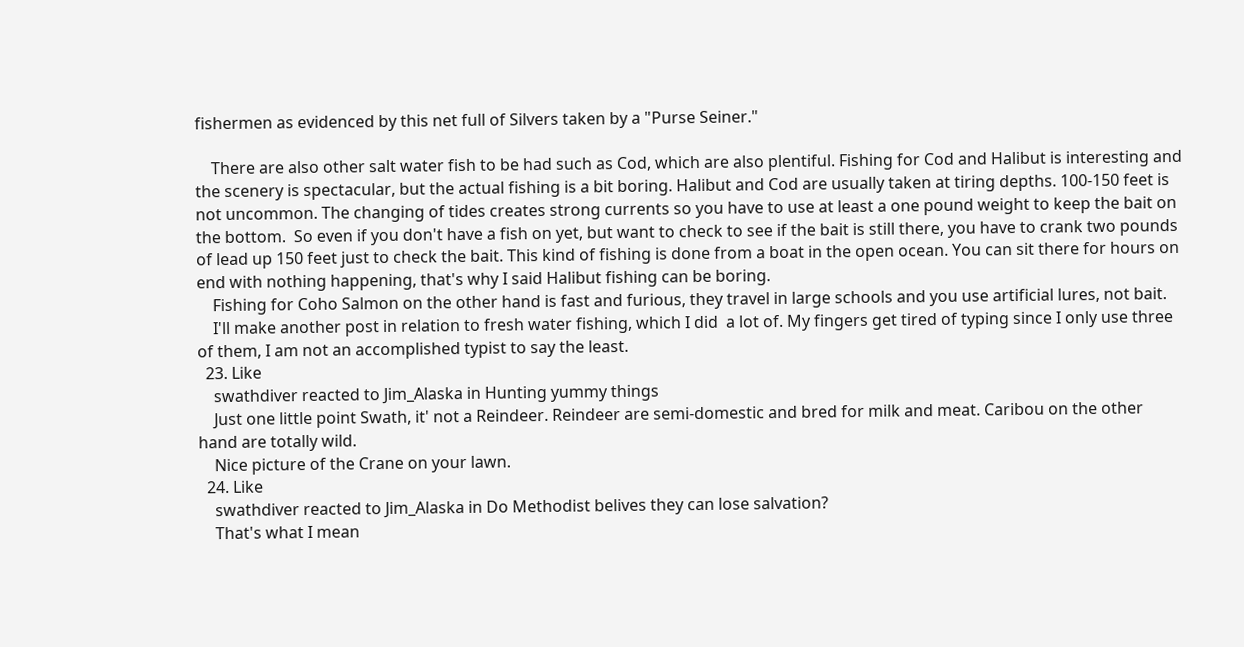fishermen as evidenced by this net full of Silvers taken by a "Purse Seiner."

    There are also other salt water fish to be had such as Cod, which are also plentiful. Fishing for Cod and Halibut is interesting and the scenery is spectacular, but the actual fishing is a bit boring. Halibut and Cod are usually taken at tiring depths. 100-150 feet is not uncommon. The changing of tides creates strong currents so you have to use at least a one pound weight to keep the bait on the bottom.  So even if you don't have a fish on yet, but want to check to see if the bait is still there, you have to crank two pounds of lead up 150 feet just to check the bait. This kind of fishing is done from a boat in the open ocean. You can sit there for hours on end with nothing happening, that's why I said Halibut fishing can be boring.
    Fishing for Coho Salmon on the other hand is fast and furious, they travel in large schools and you use artificial lures, not bait.
    I'll make another post in relation to fresh water fishing, which I did  a lot of. My fingers get tired of typing since I only use three of them, I am not an accomplished typist to say the least.
  23. Like
    swathdiver reacted to Jim_Alaska in Hunting yummy things
    Just one little point Swath, it' not a Reindeer. Reindeer are semi-domestic and bred for milk and meat. Caribou on the other hand are totally wild.
    Nice picture of the Crane on your lawn.
  24. Like
    swathdiver reacted to Jim_Alaska in Do Methodist belives they can lose salvation?
    That's what I mean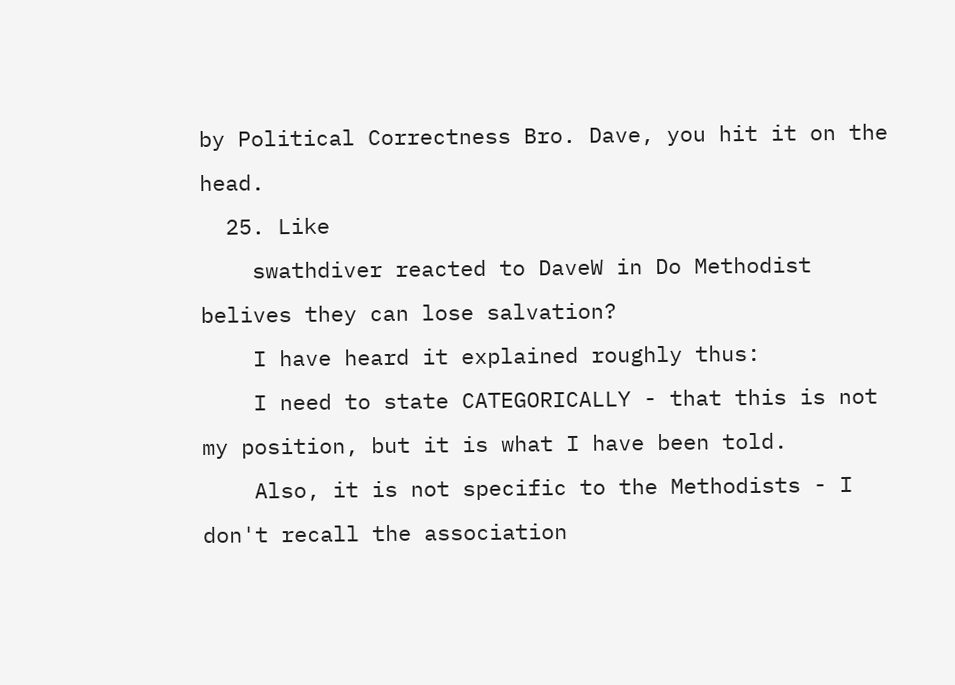by Political Correctness Bro. Dave, you hit it on the head.
  25. Like
    swathdiver reacted to DaveW in Do Methodist belives they can lose salvation?
    I have heard it explained roughly thus:
    I need to state CATEGORICALLY - that this is not my position, but it is what I have been told.
    Also, it is not specific to the Methodists - I don't recall the association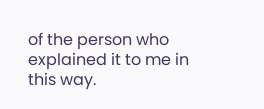of the person who explained it to me in this way.